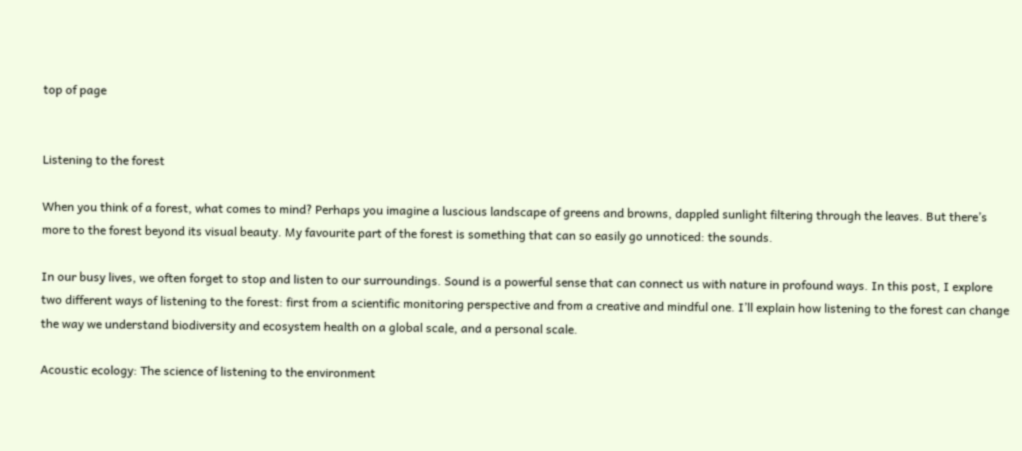top of page


Listening to the forest

When you think of a forest, what comes to mind? Perhaps you imagine a luscious landscape of greens and browns, dappled sunlight filtering through the leaves. But there’s more to the forest beyond its visual beauty. My favourite part of the forest is something that can so easily go unnoticed: the sounds.

In our busy lives, we often forget to stop and listen to our surroundings. Sound is a powerful sense that can connect us with nature in profound ways. In this post, I explore two different ways of listening to the forest: first from a scientific monitoring perspective and from a creative and mindful one. I’ll explain how listening to the forest can change the way we understand biodiversity and ecosystem health on a global scale, and a personal scale.

Acoustic ecology: The science of listening to the environment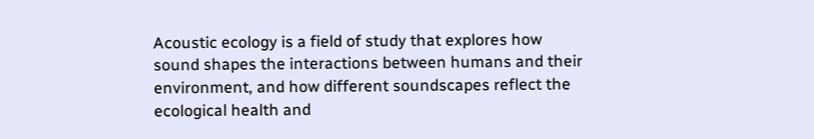Acoustic ecology is a field of study that explores how sound shapes the interactions between humans and their environment, and how different soundscapes reflect the ecological health and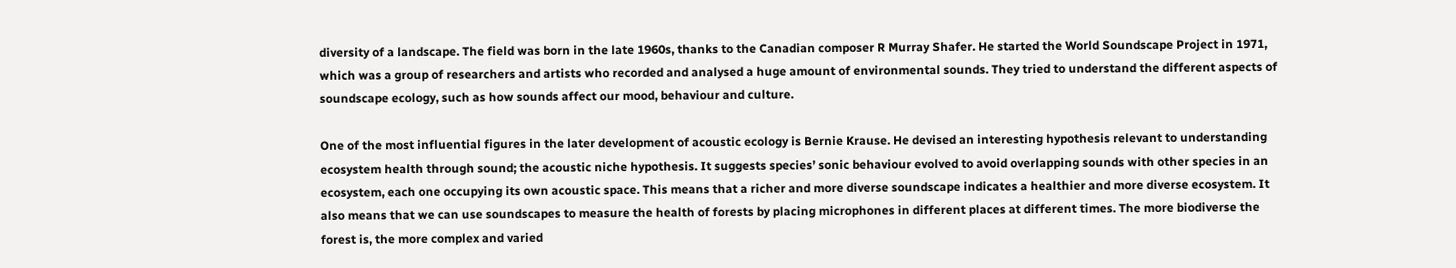diversity of a landscape. The field was born in the late 1960s, thanks to the Canadian composer R Murray Shafer. He started the World Soundscape Project in 1971, which was a group of researchers and artists who recorded and analysed a huge amount of environmental sounds. They tried to understand the different aspects of soundscape ecology, such as how sounds affect our mood, behaviour and culture.

One of the most influential figures in the later development of acoustic ecology is Bernie Krause. He devised an interesting hypothesis relevant to understanding ecosystem health through sound; the acoustic niche hypothesis. It suggests species’ sonic behaviour evolved to avoid overlapping sounds with other species in an ecosystem, each one occupying its own acoustic space. This means that a richer and more diverse soundscape indicates a healthier and more diverse ecosystem. It also means that we can use soundscapes to measure the health of forests by placing microphones in different places at different times. The more biodiverse the forest is, the more complex and varied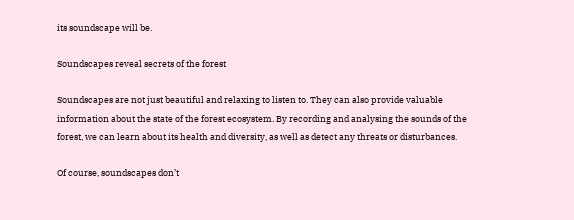its soundscape will be.

Soundscapes reveal secrets of the forest

Soundscapes are not just beautiful and relaxing to listen to. They can also provide valuable information about the state of the forest ecosystem. By recording and analysing the sounds of the forest, we can learn about its health and diversity, as well as detect any threats or disturbances.

Of course, soundscapes don’t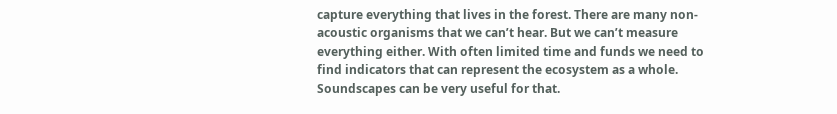capture everything that lives in the forest. There are many non-acoustic organisms that we can’t hear. But we can’t measure everything either. With often limited time and funds we need to find indicators that can represent the ecosystem as a whole. Soundscapes can be very useful for that.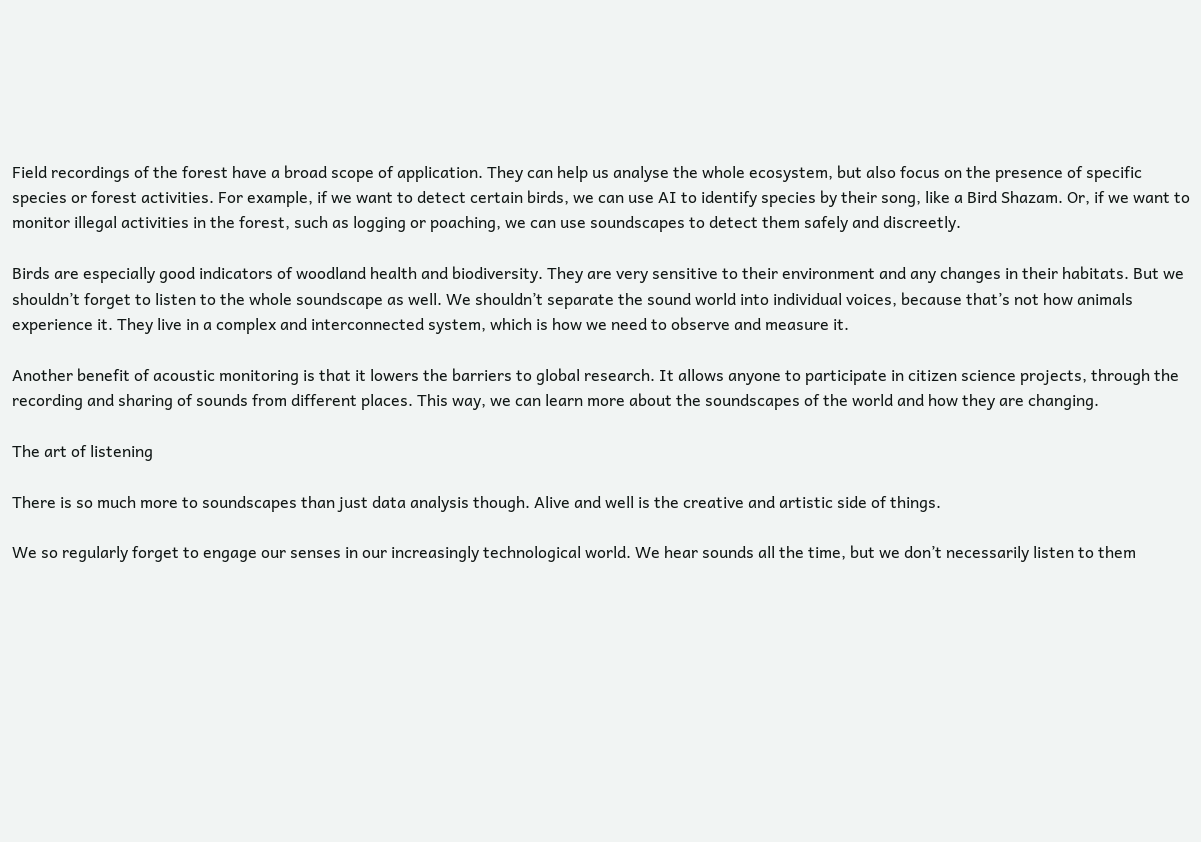Field recordings of the forest have a broad scope of application. They can help us analyse the whole ecosystem, but also focus on the presence of specific species or forest activities. For example, if we want to detect certain birds, we can use AI to identify species by their song, like a Bird Shazam. Or, if we want to monitor illegal activities in the forest, such as logging or poaching, we can use soundscapes to detect them safely and discreetly.

Birds are especially good indicators of woodland health and biodiversity. They are very sensitive to their environment and any changes in their habitats. But we shouldn’t forget to listen to the whole soundscape as well. We shouldn’t separate the sound world into individual voices, because that’s not how animals experience it. They live in a complex and interconnected system, which is how we need to observe and measure it.

Another benefit of acoustic monitoring is that it lowers the barriers to global research. It allows anyone to participate in citizen science projects, through the recording and sharing of sounds from different places. This way, we can learn more about the soundscapes of the world and how they are changing.

The art of listening

There is so much more to soundscapes than just data analysis though. Alive and well is the creative and artistic side of things.

We so regularly forget to engage our senses in our increasingly technological world. We hear sounds all the time, but we don’t necessarily listen to them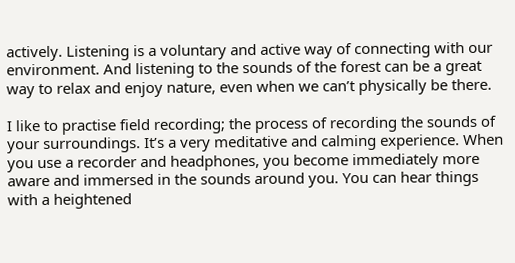actively. Listening is a voluntary and active way of connecting with our environment. And listening to the sounds of the forest can be a great way to relax and enjoy nature, even when we can’t physically be there.

I like to practise field recording; the process of recording the sounds of your surroundings. It’s a very meditative and calming experience. When you use a recorder and headphones, you become immediately more aware and immersed in the sounds around you. You can hear things with a heightened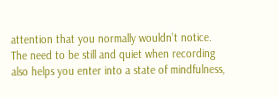attention that you normally wouldn’t notice. The need to be still and quiet when recording also helps you enter into a state of mindfulness,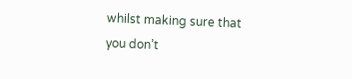whilst making sure that you don’t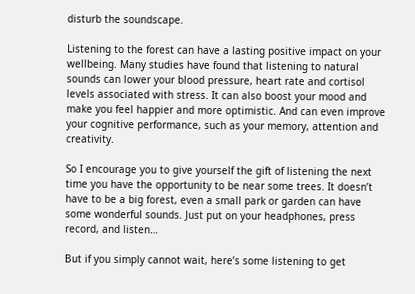disturb the soundscape.

Listening to the forest can have a lasting positive impact on your wellbeing. Many studies have found that listening to natural sounds can lower your blood pressure, heart rate and cortisol levels associated with stress. It can also boost your mood and make you feel happier and more optimistic. And can even improve your cognitive performance, such as your memory, attention and creativity.

So I encourage you to give yourself the gift of listening the next time you have the opportunity to be near some trees. It doesn’t have to be a big forest, even a small park or garden can have some wonderful sounds. Just put on your headphones, press record, and listen…

But if you simply cannot wait, here’s some listening to get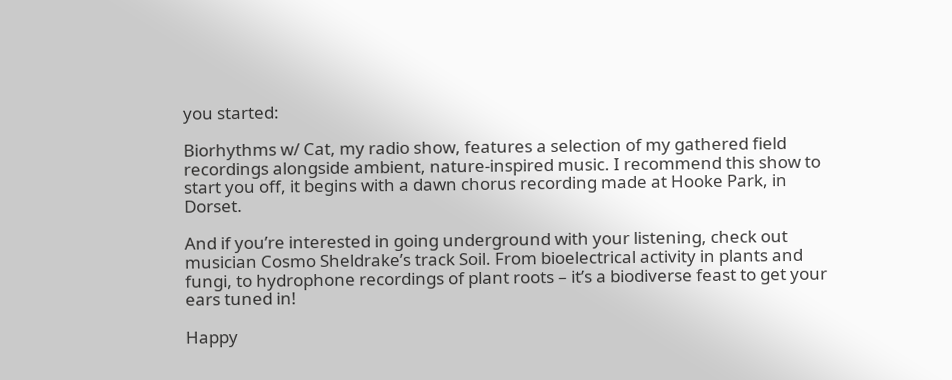you started:

Biorhythms w/ Cat, my radio show, features a selection of my gathered field recordings alongside ambient, nature-inspired music. I recommend this show to start you off, it begins with a dawn chorus recording made at Hooke Park, in Dorset.

And if you’re interested in going underground with your listening, check out musician Cosmo Sheldrake’s track Soil. From bioelectrical activity in plants and fungi, to hydrophone recordings of plant roots – it’s a biodiverse feast to get your ears tuned in!

Happy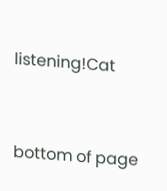listening!Cat


bottom of page